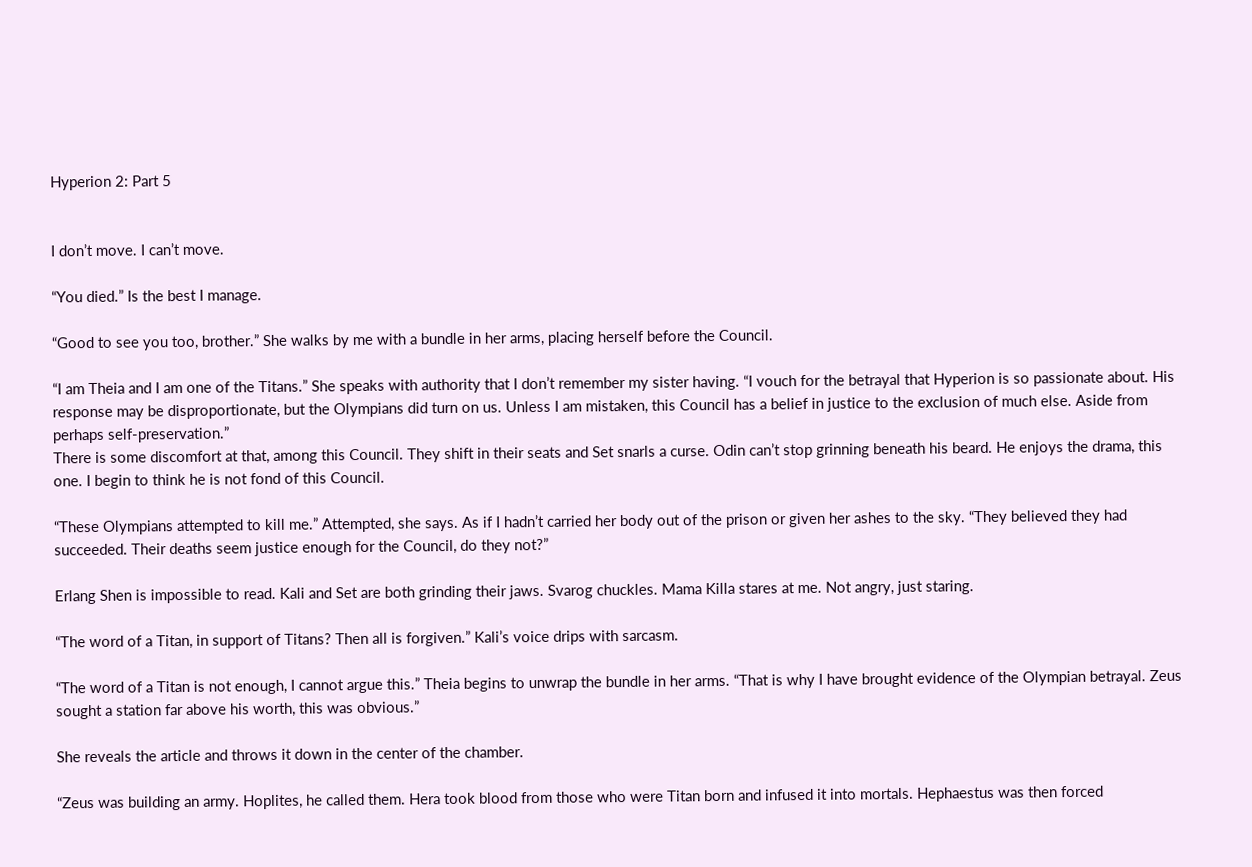Hyperion 2: Part 5


I don’t move. I can’t move.

“You died.” Is the best I manage.

“Good to see you too, brother.” She walks by me with a bundle in her arms, placing herself before the Council.

“I am Theia and I am one of the Titans.” She speaks with authority that I don’t remember my sister having. “I vouch for the betrayal that Hyperion is so passionate about. His response may be disproportionate, but the Olympians did turn on us. Unless I am mistaken, this Council has a belief in justice to the exclusion of much else. Aside from perhaps self-preservation.”
There is some discomfort at that, among this Council. They shift in their seats and Set snarls a curse. Odin can’t stop grinning beneath his beard. He enjoys the drama, this one. I begin to think he is not fond of this Council.

“These Olympians attempted to kill me.” Attempted, she says. As if I hadn’t carried her body out of the prison or given her ashes to the sky. “They believed they had succeeded. Their deaths seem justice enough for the Council, do they not?”

Erlang Shen is impossible to read. Kali and Set are both grinding their jaws. Svarog chuckles. Mama Killa stares at me. Not angry, just staring.

“The word of a Titan, in support of Titans? Then all is forgiven.” Kali’s voice drips with sarcasm.

“The word of a Titan is not enough, I cannot argue this.” Theia begins to unwrap the bundle in her arms. “That is why I have brought evidence of the Olympian betrayal. Zeus sought a station far above his worth, this was obvious.”

She reveals the article and throws it down in the center of the chamber.

“Zeus was building an army. Hoplites, he called them. Hera took blood from those who were Titan born and infused it into mortals. Hephaestus was then forced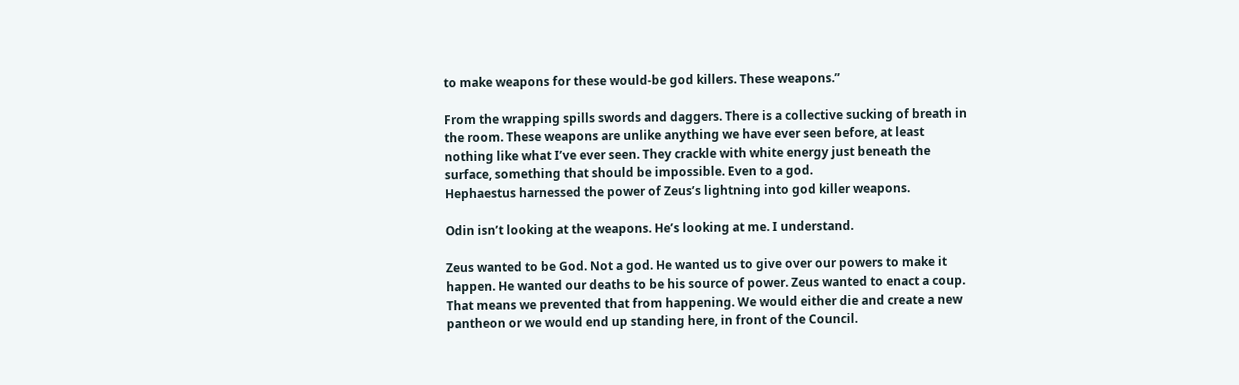to make weapons for these would-be god killers. These weapons.”

From the wrapping spills swords and daggers. There is a collective sucking of breath in the room. These weapons are unlike anything we have ever seen before, at least nothing like what I’ve ever seen. They crackle with white energy just beneath the surface, something that should be impossible. Even to a god.
Hephaestus harnessed the power of Zeus’s lightning into god killer weapons.

Odin isn’t looking at the weapons. He’s looking at me. I understand.

Zeus wanted to be God. Not a god. He wanted us to give over our powers to make it happen. He wanted our deaths to be his source of power. Zeus wanted to enact a coup. That means we prevented that from happening. We would either die and create a new pantheon or we would end up standing here, in front of the Council.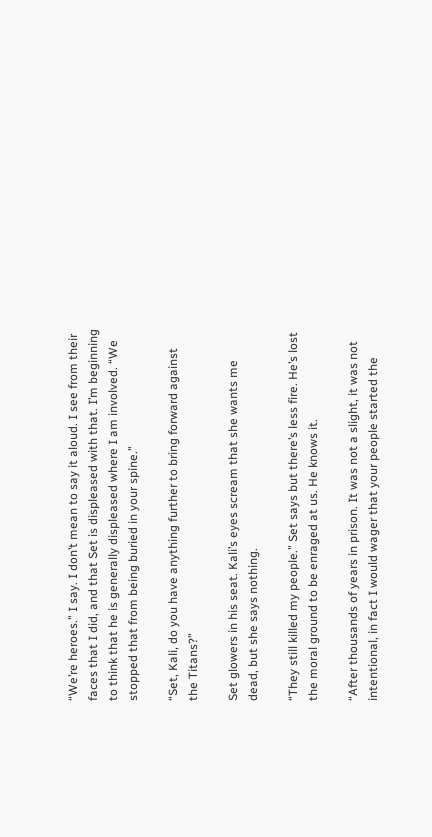“We’re heroes.” I say. I don’t mean to say it aloud. I see from their faces that I did, and that Set is displeased with that. I’m beginning to think that he is generally displeased where I am involved. “We stopped that from being buried in your spine.”

“Set, Kali, do you have anything further to bring forward against the Titans?”

Set glowers in his seat. Kali’s eyes scream that she wants me dead, but she says nothing.

“They still killed my people.” Set says but there’s less fire. He’s lost the moral ground to be enraged at us. He knows it.

“After thousands of years in prison. It was not a slight, it was not intentional, in fact I would wager that your people started the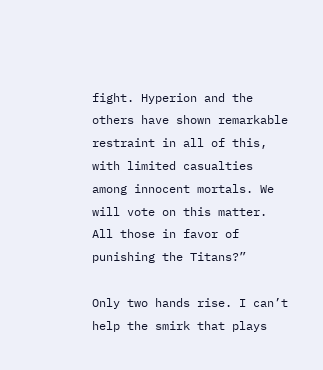fight. Hyperion and the others have shown remarkable restraint in all of this, with limited casualties among innocent mortals. We will vote on this matter. All those in favor of punishing the Titans?”

Only two hands rise. I can’t help the smirk that plays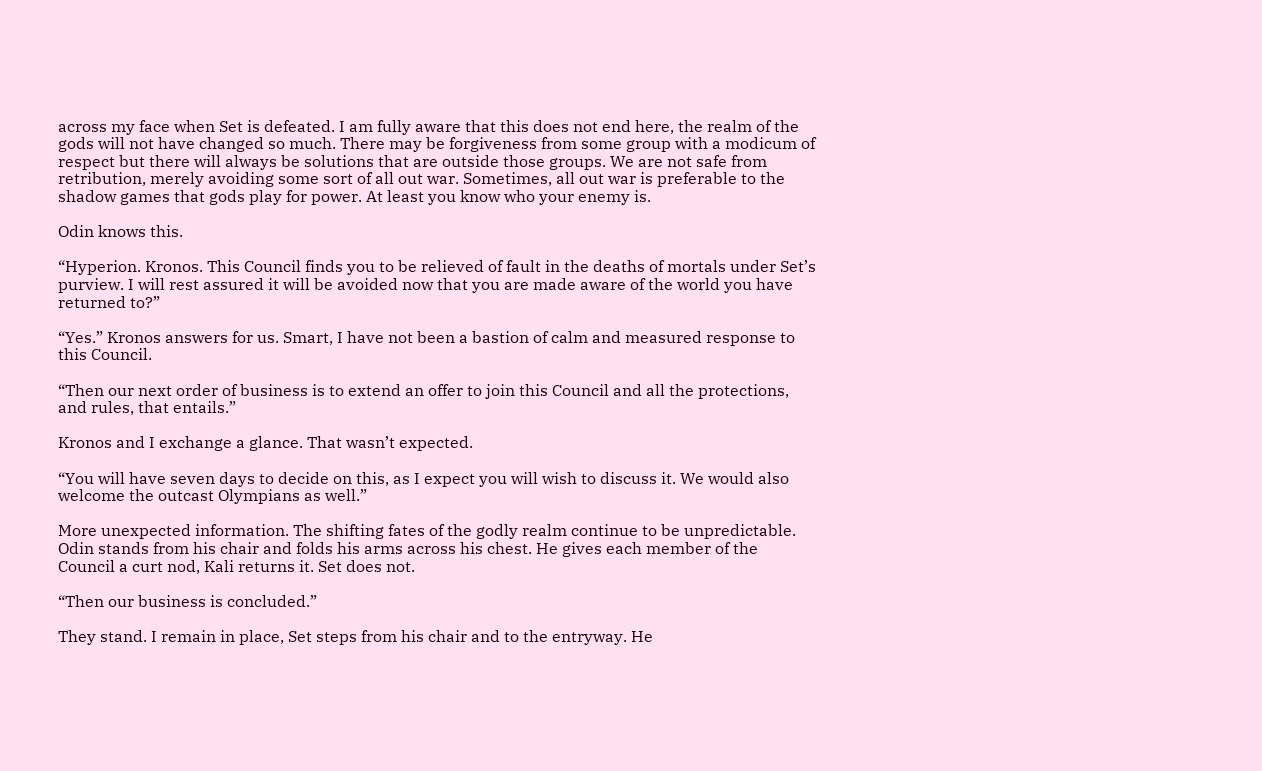across my face when Set is defeated. I am fully aware that this does not end here, the realm of the gods will not have changed so much. There may be forgiveness from some group with a modicum of respect but there will always be solutions that are outside those groups. We are not safe from retribution, merely avoiding some sort of all out war. Sometimes, all out war is preferable to the shadow games that gods play for power. At least you know who your enemy is.

Odin knows this.

“Hyperion. Kronos. This Council finds you to be relieved of fault in the deaths of mortals under Set’s purview. I will rest assured it will be avoided now that you are made aware of the world you have returned to?”

“Yes.” Kronos answers for us. Smart, I have not been a bastion of calm and measured response to this Council.

“Then our next order of business is to extend an offer to join this Council and all the protections, and rules, that entails.”

Kronos and I exchange a glance. That wasn’t expected.

“You will have seven days to decide on this, as I expect you will wish to discuss it. We would also welcome the outcast Olympians as well.”

More unexpected information. The shifting fates of the godly realm continue to be unpredictable. Odin stands from his chair and folds his arms across his chest. He gives each member of the Council a curt nod, Kali returns it. Set does not.

“Then our business is concluded.”

They stand. I remain in place, Set steps from his chair and to the entryway. He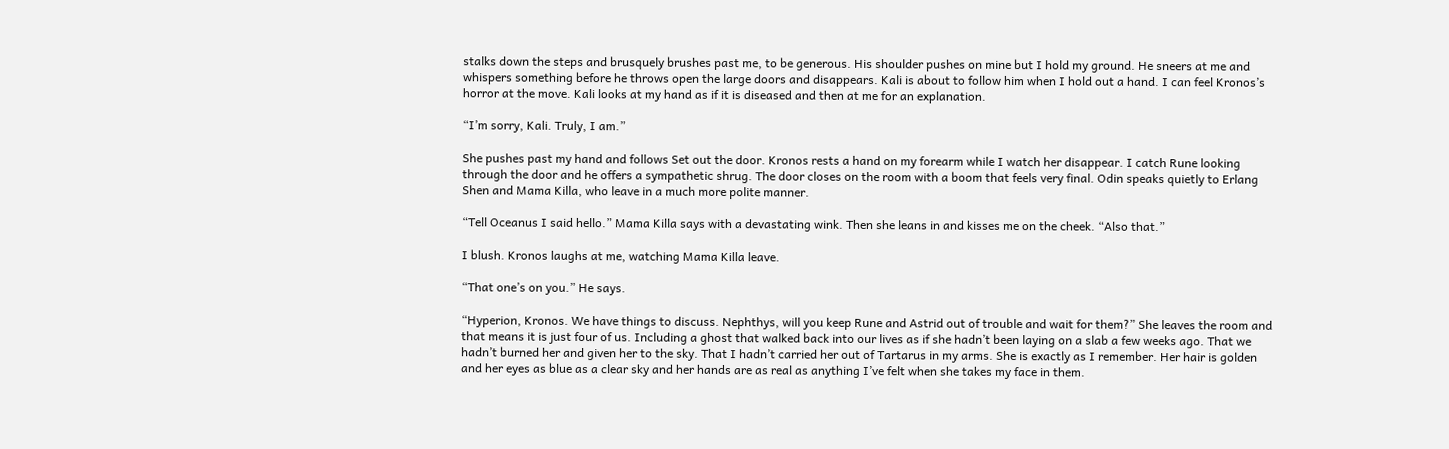stalks down the steps and brusquely brushes past me, to be generous. His shoulder pushes on mine but I hold my ground. He sneers at me and whispers something before he throws open the large doors and disappears. Kali is about to follow him when I hold out a hand. I can feel Kronos’s horror at the move. Kali looks at my hand as if it is diseased and then at me for an explanation.

“I’m sorry, Kali. Truly, I am.”

She pushes past my hand and follows Set out the door. Kronos rests a hand on my forearm while I watch her disappear. I catch Rune looking through the door and he offers a sympathetic shrug. The door closes on the room with a boom that feels very final. Odin speaks quietly to Erlang Shen and Mama Killa, who leave in a much more polite manner.

“Tell Oceanus I said hello.” Mama Killa says with a devastating wink. Then she leans in and kisses me on the cheek. “Also that.”

I blush. Kronos laughs at me, watching Mama Killa leave.

“That one’s on you.” He says.

“Hyperion, Kronos. We have things to discuss. Nephthys, will you keep Rune and Astrid out of trouble and wait for them?” She leaves the room and that means it is just four of us. Including a ghost that walked back into our lives as if she hadn’t been laying on a slab a few weeks ago. That we hadn’t burned her and given her to the sky. That I hadn’t carried her out of Tartarus in my arms. She is exactly as I remember. Her hair is golden and her eyes as blue as a clear sky and her hands are as real as anything I’ve felt when she takes my face in them.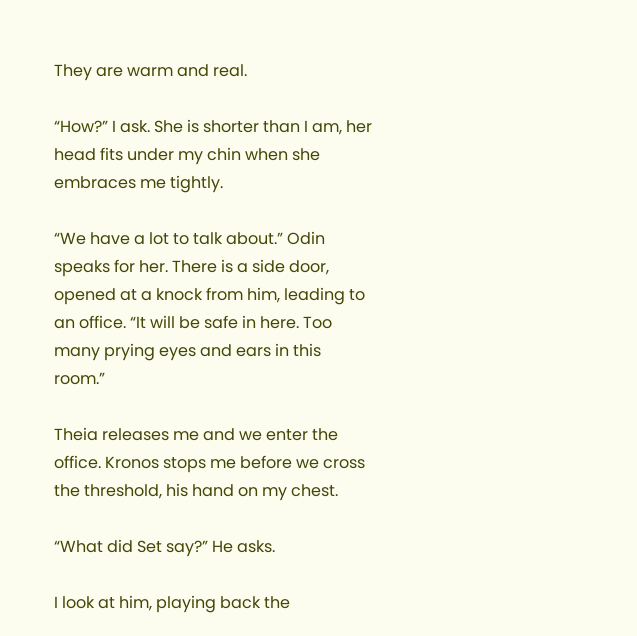They are warm and real.

“How?” I ask. She is shorter than I am, her head fits under my chin when she embraces me tightly.

“We have a lot to talk about.” Odin speaks for her. There is a side door, opened at a knock from him, leading to an office. “It will be safe in here. Too many prying eyes and ears in this room.”

Theia releases me and we enter the office. Kronos stops me before we cross the threshold, his hand on my chest.

“What did Set say?” He asks.

I look at him, playing back the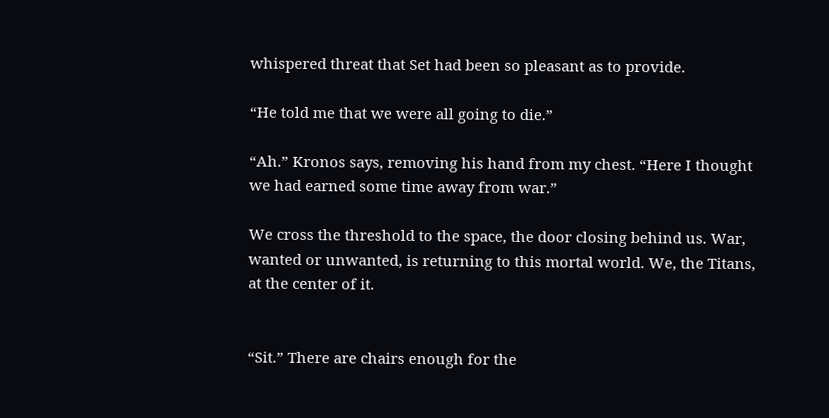whispered threat that Set had been so pleasant as to provide.

“He told me that we were all going to die.”

“Ah.” Kronos says, removing his hand from my chest. “Here I thought we had earned some time away from war.”

We cross the threshold to the space, the door closing behind us. War, wanted or unwanted, is returning to this mortal world. We, the Titans, at the center of it.


“Sit.” There are chairs enough for the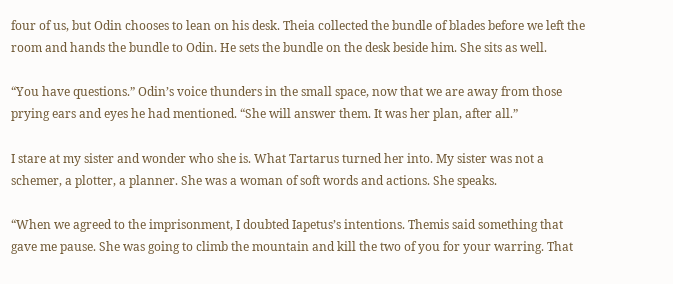four of us, but Odin chooses to lean on his desk. Theia collected the bundle of blades before we left the room and hands the bundle to Odin. He sets the bundle on the desk beside him. She sits as well.

“You have questions.” Odin’s voice thunders in the small space, now that we are away from those prying ears and eyes he had mentioned. “She will answer them. It was her plan, after all.”

I stare at my sister and wonder who she is. What Tartarus turned her into. My sister was not a schemer, a plotter, a planner. She was a woman of soft words and actions. She speaks.

“When we agreed to the imprisonment, I doubted Iapetus’s intentions. Themis said something that gave me pause. She was going to climb the mountain and kill the two of you for your warring. That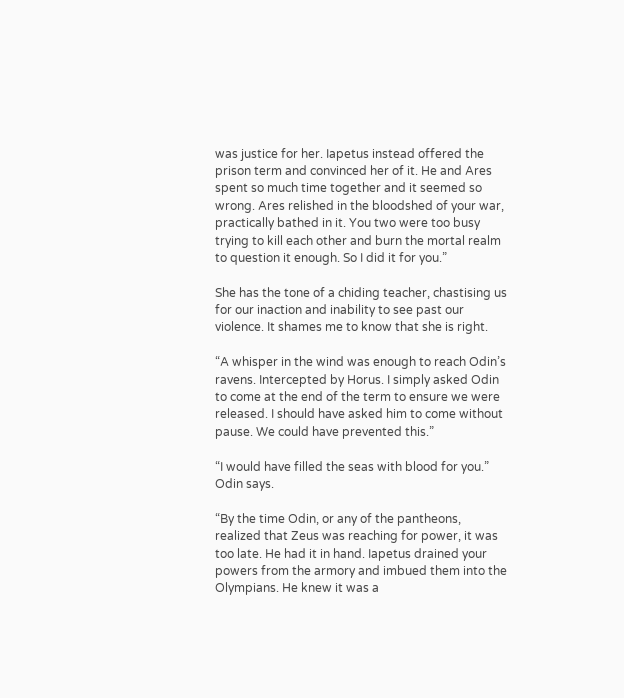was justice for her. Iapetus instead offered the prison term and convinced her of it. He and Ares spent so much time together and it seemed so wrong. Ares relished in the bloodshed of your war, practically bathed in it. You two were too busy trying to kill each other and burn the mortal realm to question it enough. So I did it for you.”

She has the tone of a chiding teacher, chastising us for our inaction and inability to see past our violence. It shames me to know that she is right.

“A whisper in the wind was enough to reach Odin’s ravens. Intercepted by Horus. I simply asked Odin to come at the end of the term to ensure we were released. I should have asked him to come without pause. We could have prevented this.”

“I would have filled the seas with blood for you.” Odin says.

“By the time Odin, or any of the pantheons, realized that Zeus was reaching for power, it was too late. He had it in hand. Iapetus drained your powers from the armory and imbued them into the Olympians. He knew it was a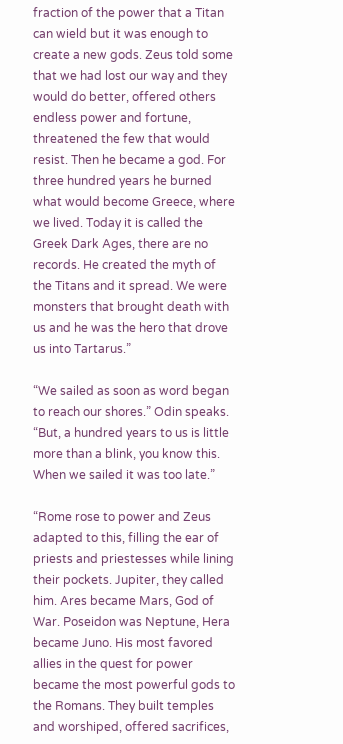fraction of the power that a Titan can wield but it was enough to create a new gods. Zeus told some that we had lost our way and they would do better, offered others endless power and fortune, threatened the few that would resist. Then he became a god. For three hundred years he burned what would become Greece, where we lived. Today it is called the Greek Dark Ages, there are no records. He created the myth of the Titans and it spread. We were monsters that brought death with us and he was the hero that drove us into Tartarus.”

“We sailed as soon as word began to reach our shores.” Odin speaks. “But, a hundred years to us is little more than a blink, you know this. When we sailed it was too late.”

“Rome rose to power and Zeus adapted to this, filling the ear of priests and priestesses while lining their pockets. Jupiter, they called him. Ares became Mars, God of War. Poseidon was Neptune, Hera became Juno. His most favored allies in the quest for power became the most powerful gods to the Romans. They built temples and worshiped, offered sacrifices,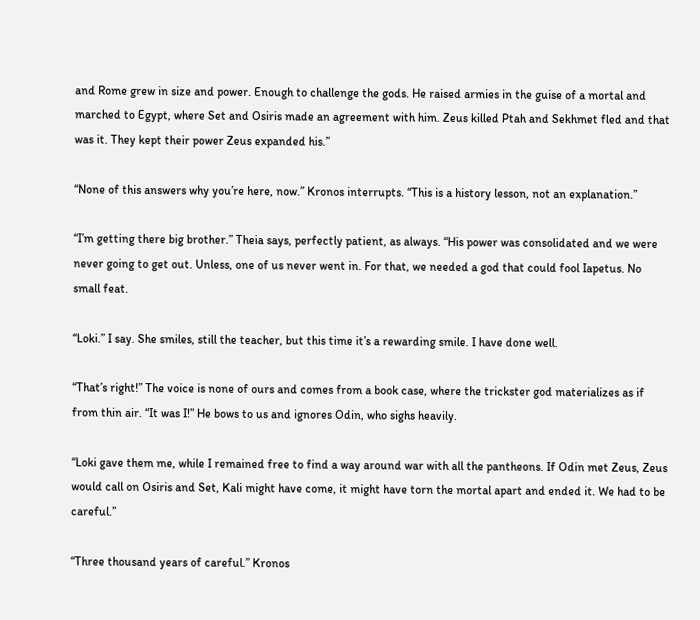and Rome grew in size and power. Enough to challenge the gods. He raised armies in the guise of a mortal and marched to Egypt, where Set and Osiris made an agreement with him. Zeus killed Ptah and Sekhmet fled and that was it. They kept their power Zeus expanded his.”

“None of this answers why you’re here, now.” Kronos interrupts. “This is a history lesson, not an explanation.”

“I’m getting there big brother.” Theia says, perfectly patient, as always. “His power was consolidated and we were never going to get out. Unless, one of us never went in. For that, we needed a god that could fool Iapetus. No small feat.

“Loki.” I say. She smiles, still the teacher, but this time it’s a rewarding smile. I have done well.

“That’s right!” The voice is none of ours and comes from a book case, where the trickster god materializes as if from thin air. “It was I!” He bows to us and ignores Odin, who sighs heavily.

“Loki gave them me, while I remained free to find a way around war with all the pantheons. If Odin met Zeus, Zeus would call on Osiris and Set, Kali might have come, it might have torn the mortal apart and ended it. We had to be careful.”

“Three thousand years of careful.” Kronos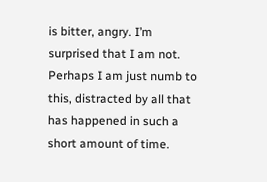is bitter, angry. I’m surprised that I am not. Perhaps I am just numb to this, distracted by all that has happened in such a short amount of time.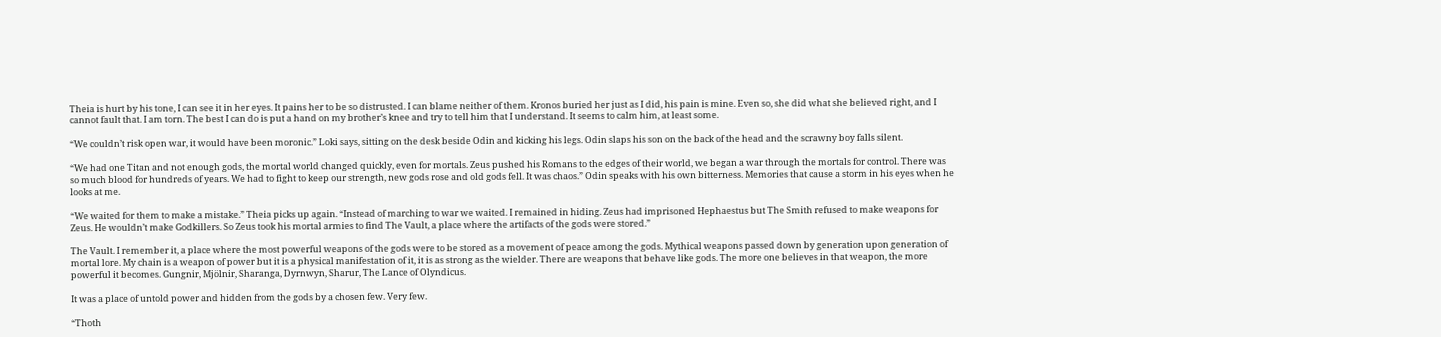Theia is hurt by his tone, I can see it in her eyes. It pains her to be so distrusted. I can blame neither of them. Kronos buried her just as I did, his pain is mine. Even so, she did what she believed right, and I cannot fault that. I am torn. The best I can do is put a hand on my brother’s knee and try to tell him that I understand. It seems to calm him, at least some.

“We couldn’t risk open war, it would have been moronic.” Loki says, sitting on the desk beside Odin and kicking his legs. Odin slaps his son on the back of the head and the scrawny boy falls silent.

“We had one Titan and not enough gods, the mortal world changed quickly, even for mortals. Zeus pushed his Romans to the edges of their world, we began a war through the mortals for control. There was so much blood for hundreds of years. We had to fight to keep our strength, new gods rose and old gods fell. It was chaos.” Odin speaks with his own bitterness. Memories that cause a storm in his eyes when he looks at me.

“We waited for them to make a mistake.” Theia picks up again. “Instead of marching to war we waited. I remained in hiding. Zeus had imprisoned Hephaestus but The Smith refused to make weapons for Zeus. He wouldn’t make Godkillers. So Zeus took his mortal armies to find The Vault, a place where the artifacts of the gods were stored.”

The Vault. I remember it, a place where the most powerful weapons of the gods were to be stored as a movement of peace among the gods. Mythical weapons passed down by generation upon generation of mortal lore. My chain is a weapon of power but it is a physical manifestation of it, it is as strong as the wielder. There are weapons that behave like gods. The more one believes in that weapon, the more powerful it becomes. Gungnir, Mjölnir, Sharanga, Dyrnwyn, Sharur, The Lance of Olyndicus.

It was a place of untold power and hidden from the gods by a chosen few. Very few.

“Thoth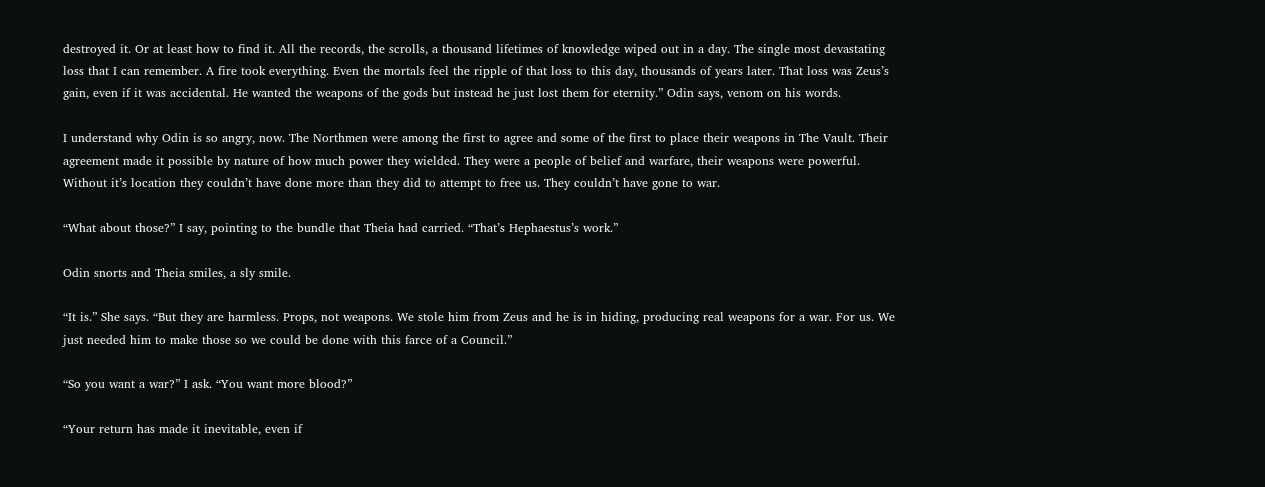destroyed it. Or at least how to find it. All the records, the scrolls, a thousand lifetimes of knowledge wiped out in a day. The single most devastating loss that I can remember. A fire took everything. Even the mortals feel the ripple of that loss to this day, thousands of years later. That loss was Zeus’s gain, even if it was accidental. He wanted the weapons of the gods but instead he just lost them for eternity.” Odin says, venom on his words.

I understand why Odin is so angry, now. The Northmen were among the first to agree and some of the first to place their weapons in The Vault. Their agreement made it possible by nature of how much power they wielded. They were a people of belief and warfare, their weapons were powerful. Without it’s location they couldn’t have done more than they did to attempt to free us. They couldn’t have gone to war.

“What about those?” I say, pointing to the bundle that Theia had carried. “That’s Hephaestus’s work.”

Odin snorts and Theia smiles, a sly smile.

“It is.” She says. “But they are harmless. Props, not weapons. We stole him from Zeus and he is in hiding, producing real weapons for a war. For us. We just needed him to make those so we could be done with this farce of a Council.”

“So you want a war?” I ask. “You want more blood?”

“Your return has made it inevitable, even if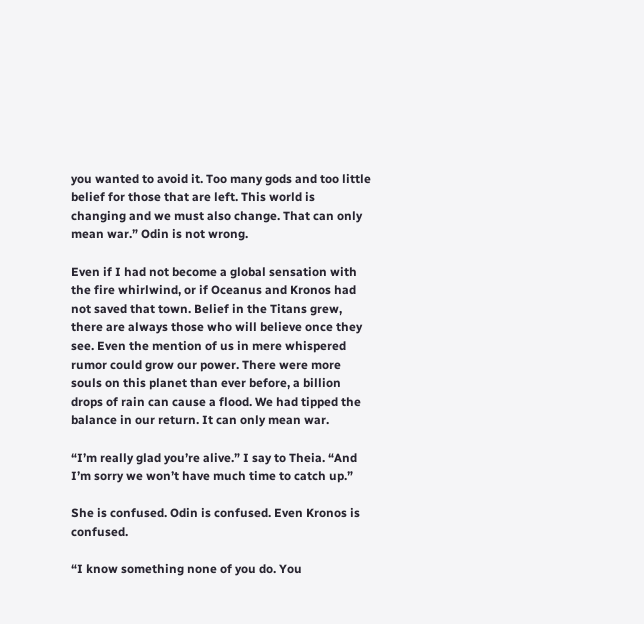you wanted to avoid it. Too many gods and too little belief for those that are left. This world is changing and we must also change. That can only mean war.” Odin is not wrong.

Even if I had not become a global sensation with the fire whirlwind, or if Oceanus and Kronos had not saved that town. Belief in the Titans grew, there are always those who will believe once they see. Even the mention of us in mere whispered rumor could grow our power. There were more souls on this planet than ever before, a billion drops of rain can cause a flood. We had tipped the balance in our return. It can only mean war.

“I’m really glad you’re alive.” I say to Theia. “And I’m sorry we won’t have much time to catch up.”

She is confused. Odin is confused. Even Kronos is confused.

“I know something none of you do. You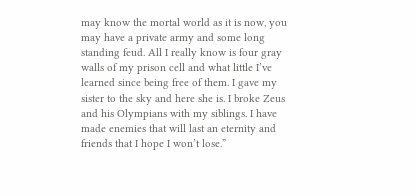may know the mortal world as it is now, you may have a private army and some long standing feud. All I really know is four gray walls of my prison cell and what little I’ve learned since being free of them. I gave my sister to the sky and here she is. I broke Zeus and his Olympians with my siblings. I have made enemies that will last an eternity and friends that I hope I won’t lose.”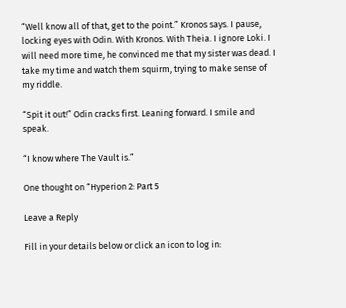“Well know all of that, get to the point.” Kronos says. I pause, locking eyes with Odin. With Kronos. With Theia. I ignore Loki. I will need more time, he convinced me that my sister was dead. I take my time and watch them squirm, trying to make sense of my riddle.

“Spit it out!” Odin cracks first. Leaning forward. I smile and speak.

“I know where The Vault is.”

One thought on “Hyperion 2: Part 5

Leave a Reply

Fill in your details below or click an icon to log in: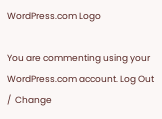WordPress.com Logo

You are commenting using your WordPress.com account. Log Out /  Change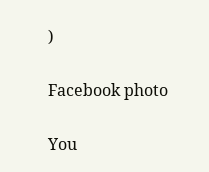)

Facebook photo

You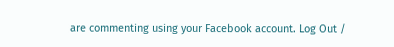are commenting using your Facebook account. Log Out /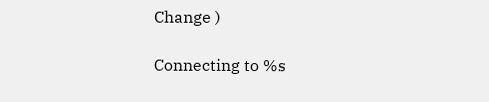Change )

Connecting to %s